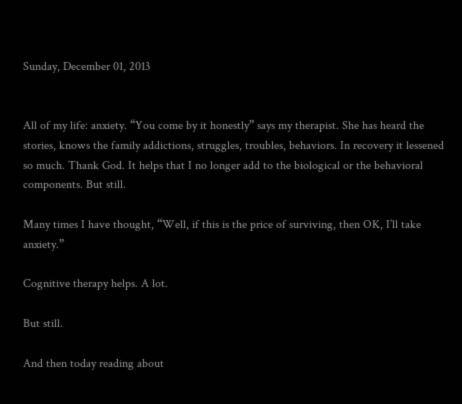Sunday, December 01, 2013


All of my life: anxiety. “You come by it honestly” says my therapist. She has heard the stories, knows the family addictions, struggles, troubles, behaviors. In recovery it lessened so much. Thank God. It helps that I no longer add to the biological or the behavioral components. But still.

Many times I have thought, “Well, if this is the price of surviving, then OK, I’ll take anxiety.”

Cognitive therapy helps. A lot.

But still.

And then today reading about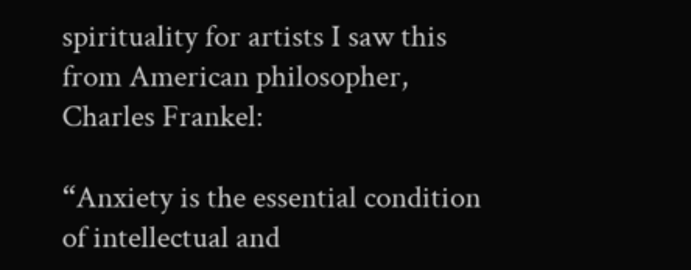spirituality for artists I saw this from American philosopher, Charles Frankel:

“Anxiety is the essential condition of intellectual and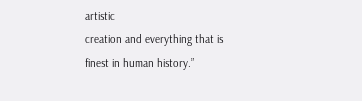artistic
creation and everything that is finest in human history.”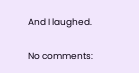And I laughed.

No comments: